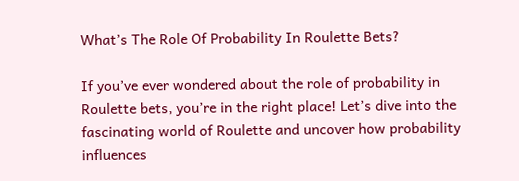What’s The Role Of Probability In Roulette Bets?

If you’ve ever wondered about the role of probability in Roulette bets, you’re in the right place! Let’s dive into the fascinating world of Roulette and uncover how probability influences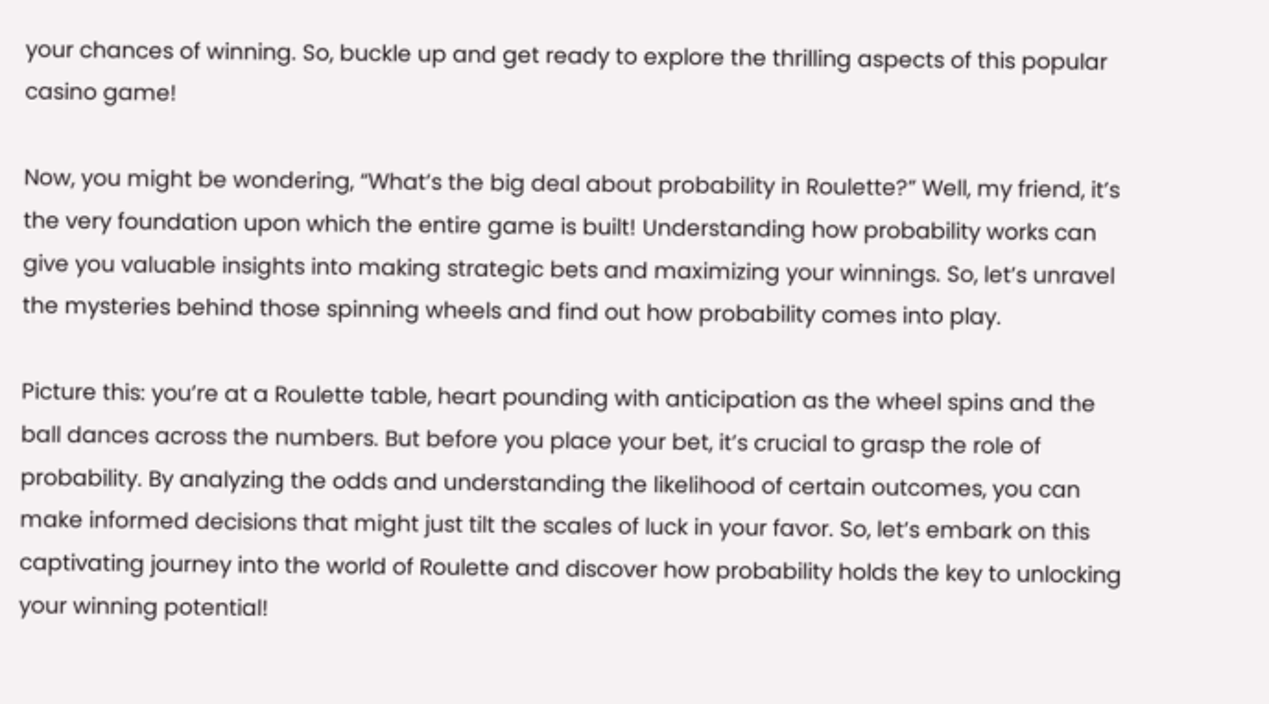your chances of winning. So, buckle up and get ready to explore the thrilling aspects of this popular casino game!

Now, you might be wondering, “What’s the big deal about probability in Roulette?” Well, my friend, it’s the very foundation upon which the entire game is built! Understanding how probability works can give you valuable insights into making strategic bets and maximizing your winnings. So, let’s unravel the mysteries behind those spinning wheels and find out how probability comes into play.

Picture this: you’re at a Roulette table, heart pounding with anticipation as the wheel spins and the ball dances across the numbers. But before you place your bet, it’s crucial to grasp the role of probability. By analyzing the odds and understanding the likelihood of certain outcomes, you can make informed decisions that might just tilt the scales of luck in your favor. So, let’s embark on this captivating journey into the world of Roulette and discover how probability holds the key to unlocking your winning potential!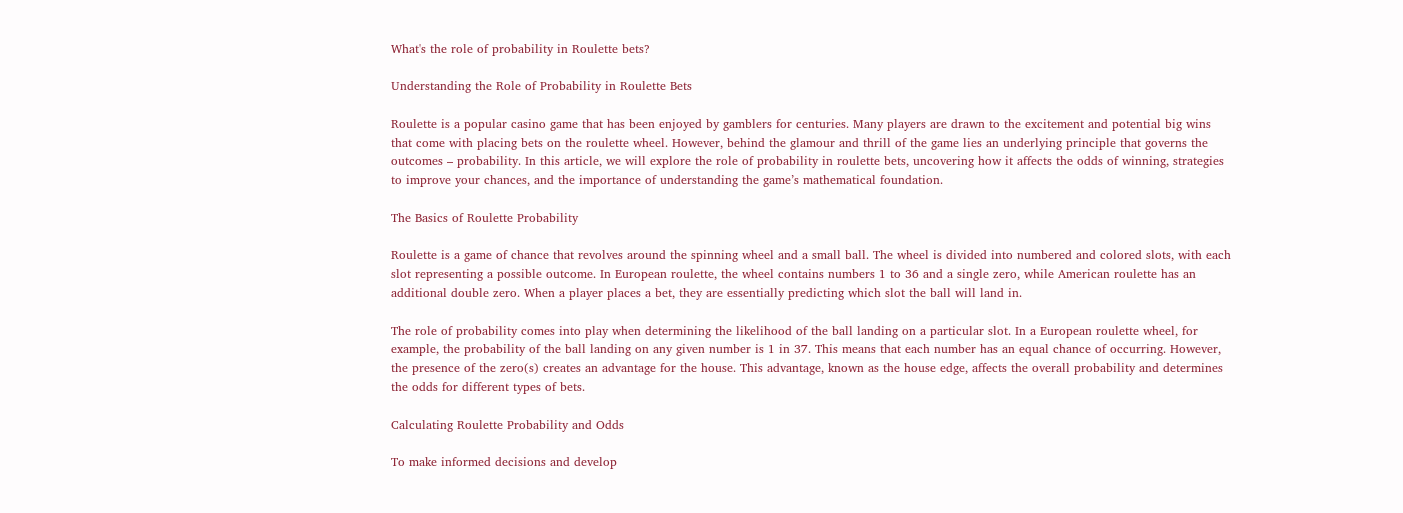What's the role of probability in Roulette bets?

Understanding the Role of Probability in Roulette Bets

Roulette is a popular casino game that has been enjoyed by gamblers for centuries. Many players are drawn to the excitement and potential big wins that come with placing bets on the roulette wheel. However, behind the glamour and thrill of the game lies an underlying principle that governs the outcomes – probability. In this article, we will explore the role of probability in roulette bets, uncovering how it affects the odds of winning, strategies to improve your chances, and the importance of understanding the game’s mathematical foundation.

The Basics of Roulette Probability

Roulette is a game of chance that revolves around the spinning wheel and a small ball. The wheel is divided into numbered and colored slots, with each slot representing a possible outcome. In European roulette, the wheel contains numbers 1 to 36 and a single zero, while American roulette has an additional double zero. When a player places a bet, they are essentially predicting which slot the ball will land in.

The role of probability comes into play when determining the likelihood of the ball landing on a particular slot. In a European roulette wheel, for example, the probability of the ball landing on any given number is 1 in 37. This means that each number has an equal chance of occurring. However, the presence of the zero(s) creates an advantage for the house. This advantage, known as the house edge, affects the overall probability and determines the odds for different types of bets.

Calculating Roulette Probability and Odds

To make informed decisions and develop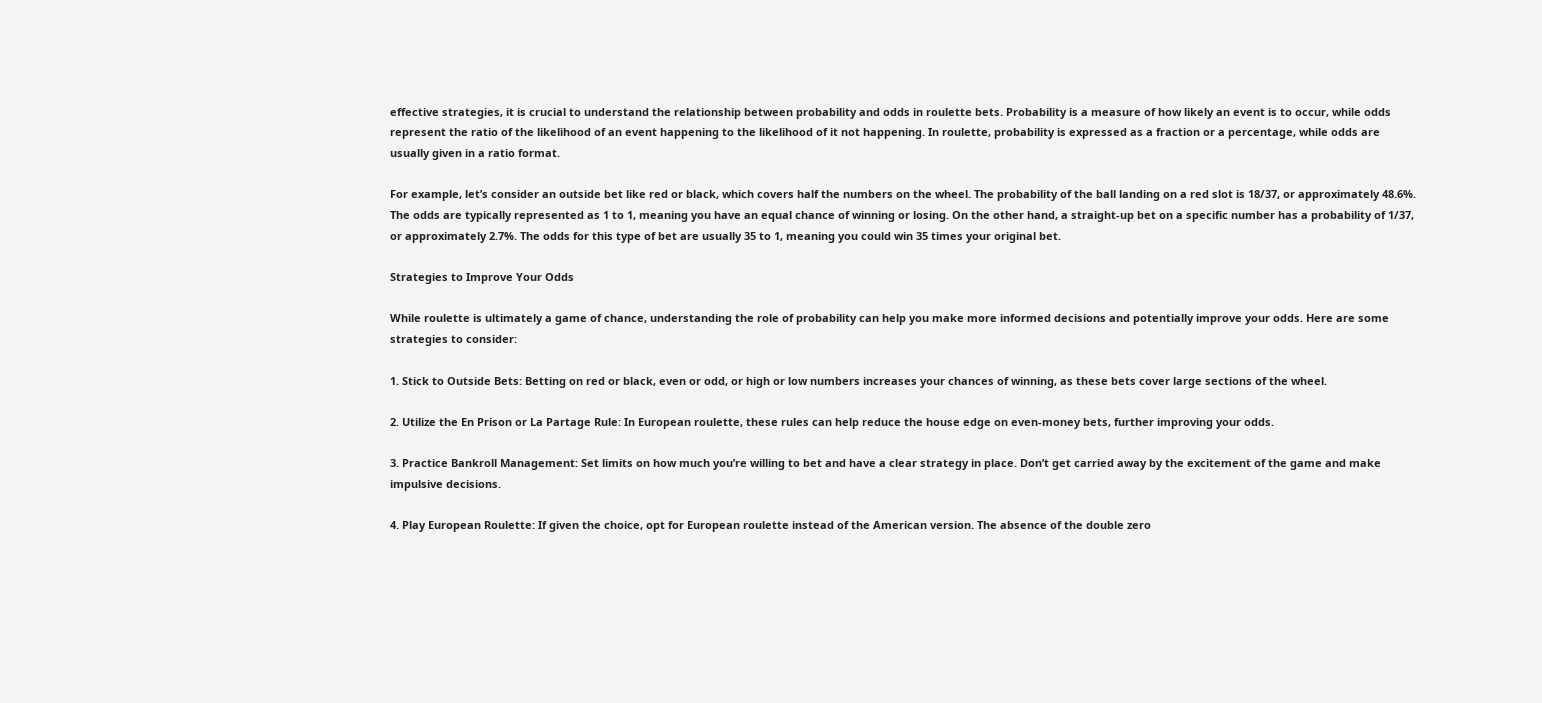effective strategies, it is crucial to understand the relationship between probability and odds in roulette bets. Probability is a measure of how likely an event is to occur, while odds represent the ratio of the likelihood of an event happening to the likelihood of it not happening. In roulette, probability is expressed as a fraction or a percentage, while odds are usually given in a ratio format.

For example, let’s consider an outside bet like red or black, which covers half the numbers on the wheel. The probability of the ball landing on a red slot is 18/37, or approximately 48.6%. The odds are typically represented as 1 to 1, meaning you have an equal chance of winning or losing. On the other hand, a straight-up bet on a specific number has a probability of 1/37, or approximately 2.7%. The odds for this type of bet are usually 35 to 1, meaning you could win 35 times your original bet.

Strategies to Improve Your Odds

While roulette is ultimately a game of chance, understanding the role of probability can help you make more informed decisions and potentially improve your odds. Here are some strategies to consider:

1. Stick to Outside Bets: Betting on red or black, even or odd, or high or low numbers increases your chances of winning, as these bets cover large sections of the wheel.

2. Utilize the En Prison or La Partage Rule: In European roulette, these rules can help reduce the house edge on even-money bets, further improving your odds.

3. Practice Bankroll Management: Set limits on how much you’re willing to bet and have a clear strategy in place. Don’t get carried away by the excitement of the game and make impulsive decisions.

4. Play European Roulette: If given the choice, opt for European roulette instead of the American version. The absence of the double zero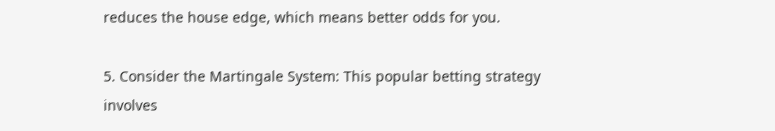reduces the house edge, which means better odds for you.

5. Consider the Martingale System: This popular betting strategy involves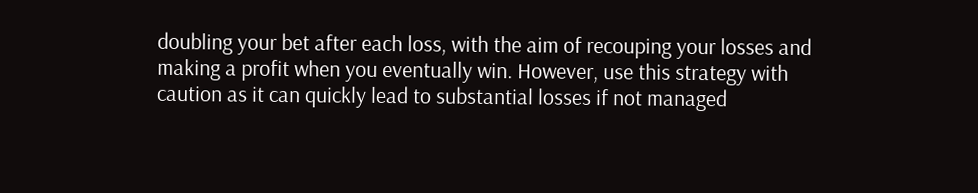doubling your bet after each loss, with the aim of recouping your losses and making a profit when you eventually win. However, use this strategy with caution as it can quickly lead to substantial losses if not managed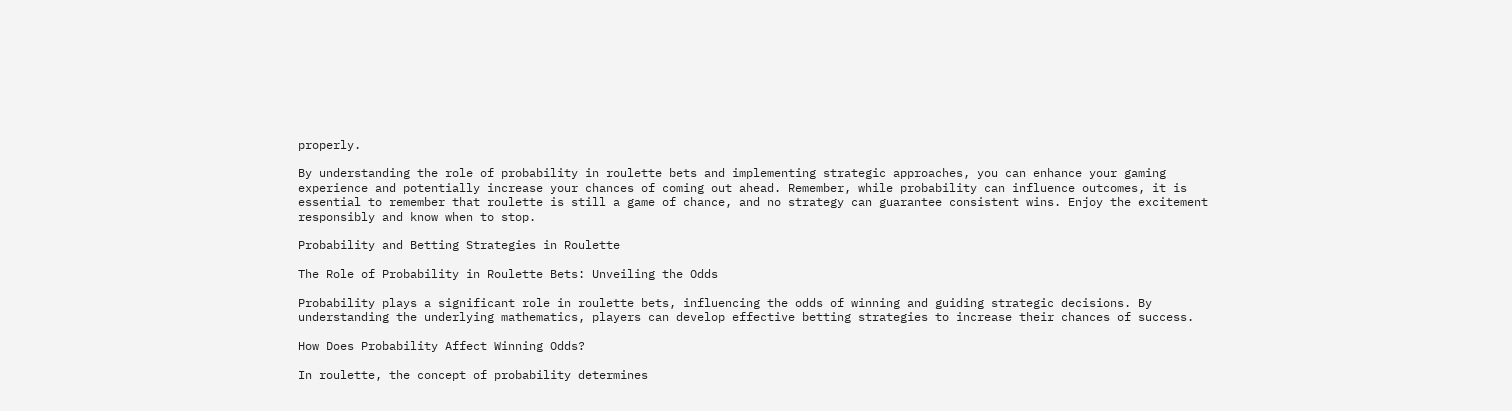properly.

By understanding the role of probability in roulette bets and implementing strategic approaches, you can enhance your gaming experience and potentially increase your chances of coming out ahead. Remember, while probability can influence outcomes, it is essential to remember that roulette is still a game of chance, and no strategy can guarantee consistent wins. Enjoy the excitement responsibly and know when to stop.

Probability and Betting Strategies in Roulette

The Role of Probability in Roulette Bets: Unveiling the Odds

Probability plays a significant role in roulette bets, influencing the odds of winning and guiding strategic decisions. By understanding the underlying mathematics, players can develop effective betting strategies to increase their chances of success.

How Does Probability Affect Winning Odds?

In roulette, the concept of probability determines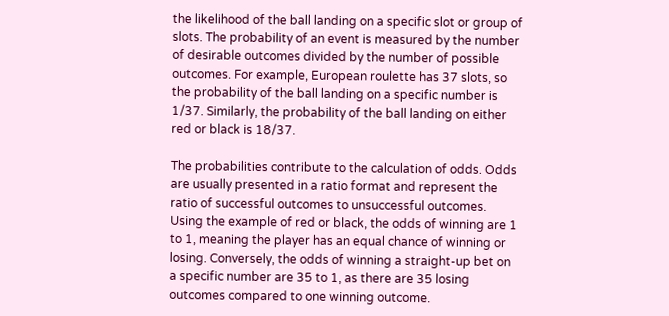the likelihood of the ball landing on a specific slot or group of slots. The probability of an event is measured by the number of desirable outcomes divided by the number of possible outcomes. For example, European roulette has 37 slots, so the probability of the ball landing on a specific number is 1/37. Similarly, the probability of the ball landing on either red or black is 18/37.

The probabilities contribute to the calculation of odds. Odds are usually presented in a ratio format and represent the ratio of successful outcomes to unsuccessful outcomes. Using the example of red or black, the odds of winning are 1 to 1, meaning the player has an equal chance of winning or losing. Conversely, the odds of winning a straight-up bet on a specific number are 35 to 1, as there are 35 losing outcomes compared to one winning outcome.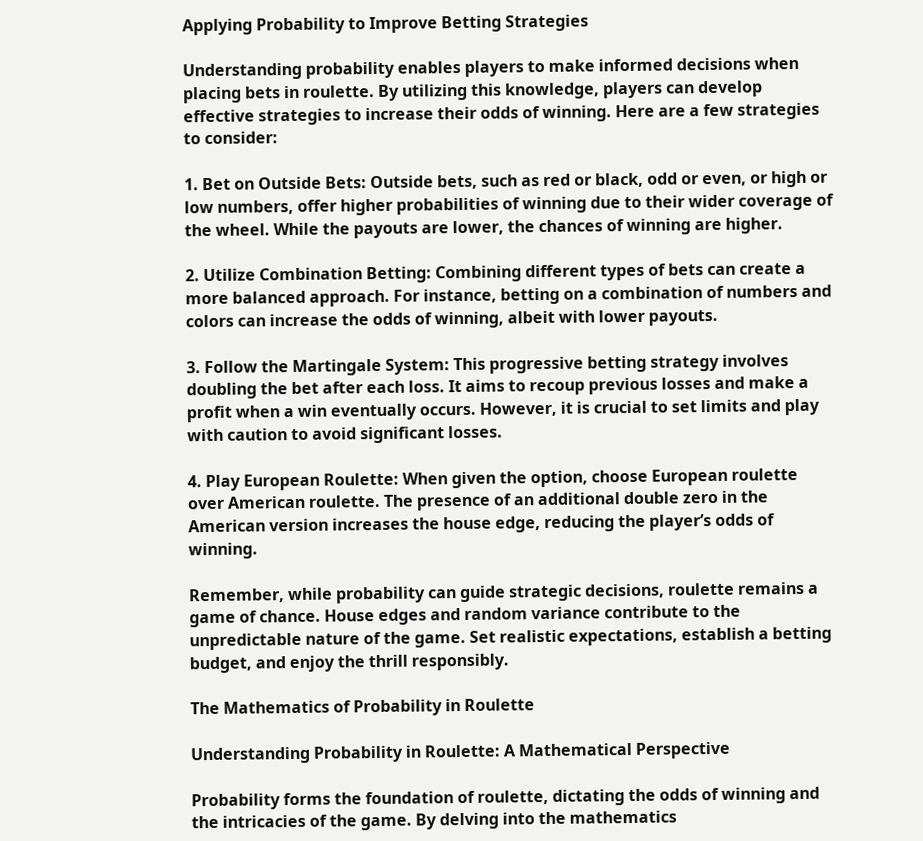Applying Probability to Improve Betting Strategies

Understanding probability enables players to make informed decisions when placing bets in roulette. By utilizing this knowledge, players can develop effective strategies to increase their odds of winning. Here are a few strategies to consider:

1. Bet on Outside Bets: Outside bets, such as red or black, odd or even, or high or low numbers, offer higher probabilities of winning due to their wider coverage of the wheel. While the payouts are lower, the chances of winning are higher.

2. Utilize Combination Betting: Combining different types of bets can create a more balanced approach. For instance, betting on a combination of numbers and colors can increase the odds of winning, albeit with lower payouts.

3. Follow the Martingale System: This progressive betting strategy involves doubling the bet after each loss. It aims to recoup previous losses and make a profit when a win eventually occurs. However, it is crucial to set limits and play with caution to avoid significant losses.

4. Play European Roulette: When given the option, choose European roulette over American roulette. The presence of an additional double zero in the American version increases the house edge, reducing the player’s odds of winning.

Remember, while probability can guide strategic decisions, roulette remains a game of chance. House edges and random variance contribute to the unpredictable nature of the game. Set realistic expectations, establish a betting budget, and enjoy the thrill responsibly.

The Mathematics of Probability in Roulette

Understanding Probability in Roulette: A Mathematical Perspective

Probability forms the foundation of roulette, dictating the odds of winning and the intricacies of the game. By delving into the mathematics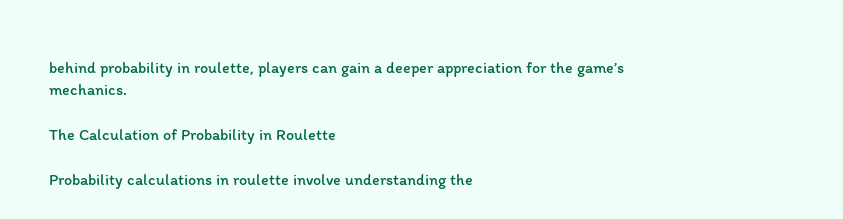behind probability in roulette, players can gain a deeper appreciation for the game’s mechanics.

The Calculation of Probability in Roulette

Probability calculations in roulette involve understanding the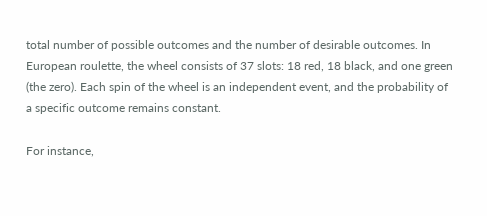total number of possible outcomes and the number of desirable outcomes. In European roulette, the wheel consists of 37 slots: 18 red, 18 black, and one green (the zero). Each spin of the wheel is an independent event, and the probability of a specific outcome remains constant.

For instance,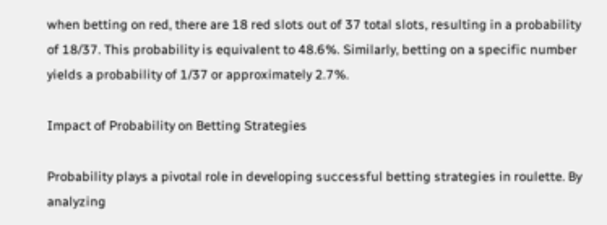when betting on red, there are 18 red slots out of 37 total slots, resulting in a probability of 18/37. This probability is equivalent to 48.6%. Similarly, betting on a specific number yields a probability of 1/37 or approximately 2.7%.

Impact of Probability on Betting Strategies

Probability plays a pivotal role in developing successful betting strategies in roulette. By analyzing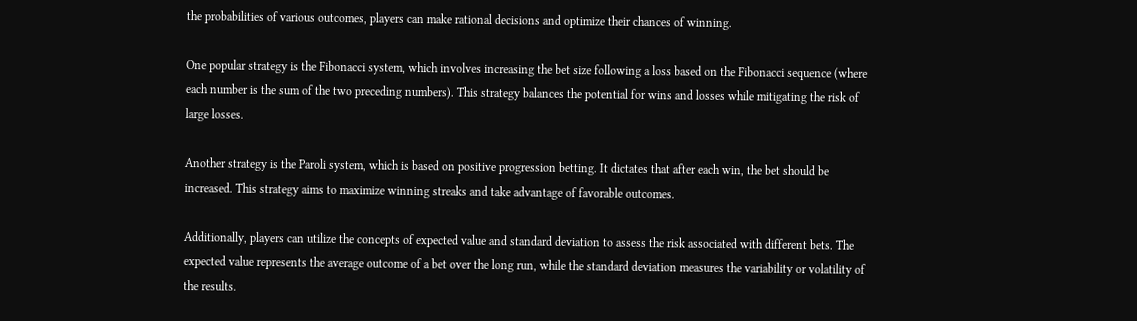the probabilities of various outcomes, players can make rational decisions and optimize their chances of winning.

One popular strategy is the Fibonacci system, which involves increasing the bet size following a loss based on the Fibonacci sequence (where each number is the sum of the two preceding numbers). This strategy balances the potential for wins and losses while mitigating the risk of large losses.

Another strategy is the Paroli system, which is based on positive progression betting. It dictates that after each win, the bet should be increased. This strategy aims to maximize winning streaks and take advantage of favorable outcomes.

Additionally, players can utilize the concepts of expected value and standard deviation to assess the risk associated with different bets. The expected value represents the average outcome of a bet over the long run, while the standard deviation measures the variability or volatility of the results.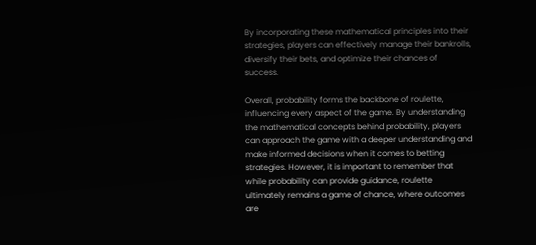By incorporating these mathematical principles into their strategies, players can effectively manage their bankrolls, diversify their bets, and optimize their chances of success.

Overall, probability forms the backbone of roulette, influencing every aspect of the game. By understanding the mathematical concepts behind probability, players can approach the game with a deeper understanding and make informed decisions when it comes to betting strategies. However, it is important to remember that while probability can provide guidance, roulette ultimately remains a game of chance, where outcomes are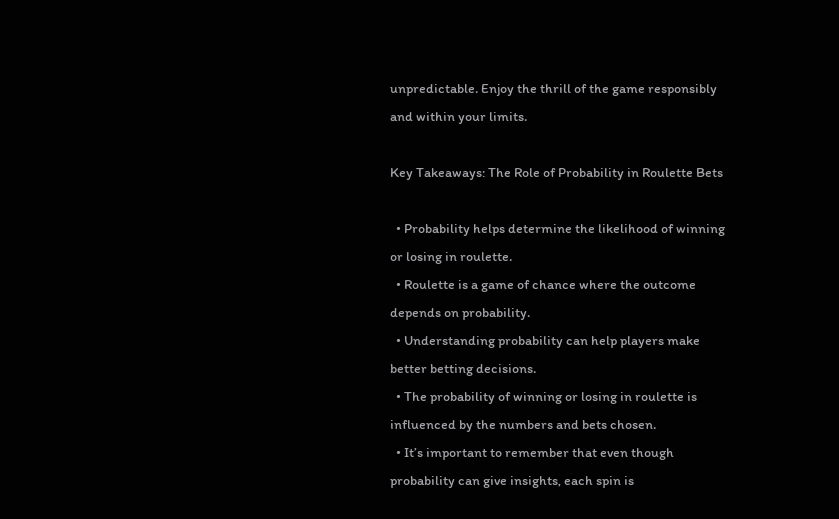unpredictable. Enjoy the thrill of the game responsibly and within your limits.

Key Takeaways: The Role of Probability in Roulette Bets

  • Probability helps determine the likelihood of winning or losing in roulette.
  • Roulette is a game of chance where the outcome depends on probability.
  • Understanding probability can help players make better betting decisions.
  • The probability of winning or losing in roulette is influenced by the numbers and bets chosen.
  • It’s important to remember that even though probability can give insights, each spin is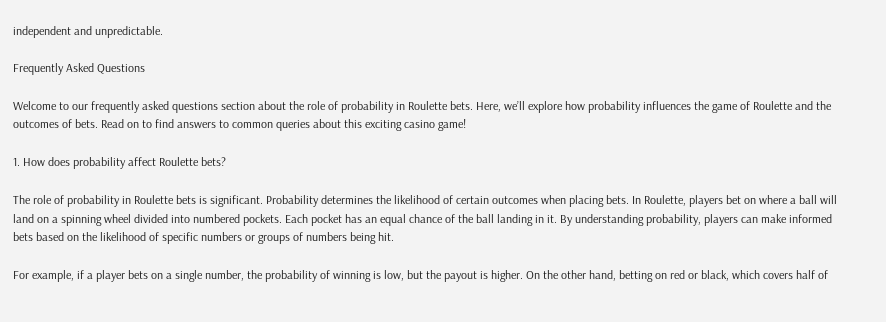independent and unpredictable.

Frequently Asked Questions

Welcome to our frequently asked questions section about the role of probability in Roulette bets. Here, we’ll explore how probability influences the game of Roulette and the outcomes of bets. Read on to find answers to common queries about this exciting casino game!

1. How does probability affect Roulette bets?

The role of probability in Roulette bets is significant. Probability determines the likelihood of certain outcomes when placing bets. In Roulette, players bet on where a ball will land on a spinning wheel divided into numbered pockets. Each pocket has an equal chance of the ball landing in it. By understanding probability, players can make informed bets based on the likelihood of specific numbers or groups of numbers being hit.

For example, if a player bets on a single number, the probability of winning is low, but the payout is higher. On the other hand, betting on red or black, which covers half of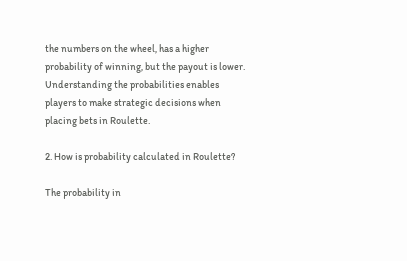the numbers on the wheel, has a higher probability of winning, but the payout is lower. Understanding the probabilities enables players to make strategic decisions when placing bets in Roulette.

2. How is probability calculated in Roulette?

The probability in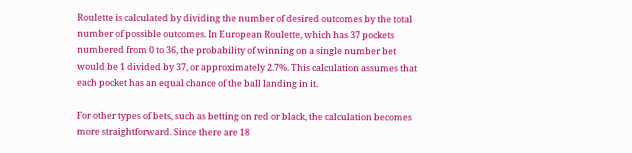Roulette is calculated by dividing the number of desired outcomes by the total number of possible outcomes. In European Roulette, which has 37 pockets numbered from 0 to 36, the probability of winning on a single number bet would be 1 divided by 37, or approximately 2.7%. This calculation assumes that each pocket has an equal chance of the ball landing in it.

For other types of bets, such as betting on red or black, the calculation becomes more straightforward. Since there are 18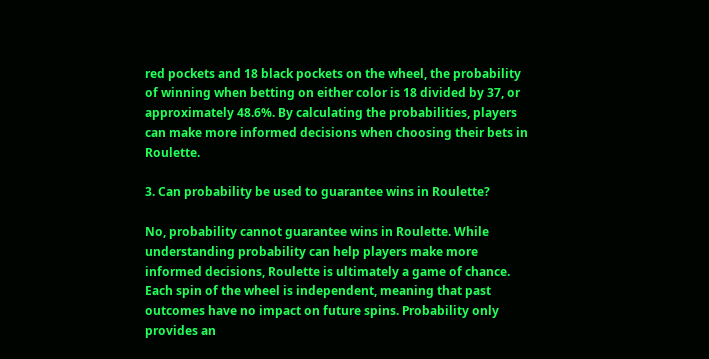red pockets and 18 black pockets on the wheel, the probability of winning when betting on either color is 18 divided by 37, or approximately 48.6%. By calculating the probabilities, players can make more informed decisions when choosing their bets in Roulette.

3. Can probability be used to guarantee wins in Roulette?

No, probability cannot guarantee wins in Roulette. While understanding probability can help players make more informed decisions, Roulette is ultimately a game of chance. Each spin of the wheel is independent, meaning that past outcomes have no impact on future spins. Probability only provides an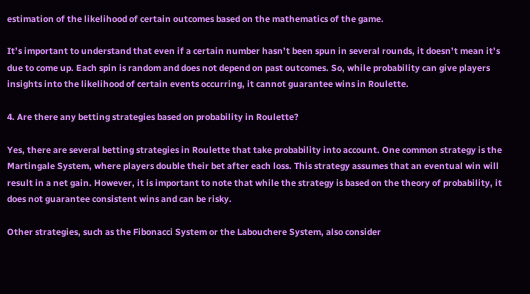estimation of the likelihood of certain outcomes based on the mathematics of the game.

It’s important to understand that even if a certain number hasn’t been spun in several rounds, it doesn’t mean it’s due to come up. Each spin is random and does not depend on past outcomes. So, while probability can give players insights into the likelihood of certain events occurring, it cannot guarantee wins in Roulette.

4. Are there any betting strategies based on probability in Roulette?

Yes, there are several betting strategies in Roulette that take probability into account. One common strategy is the Martingale System, where players double their bet after each loss. This strategy assumes that an eventual win will result in a net gain. However, it is important to note that while the strategy is based on the theory of probability, it does not guarantee consistent wins and can be risky.

Other strategies, such as the Fibonacci System or the Labouchere System, also consider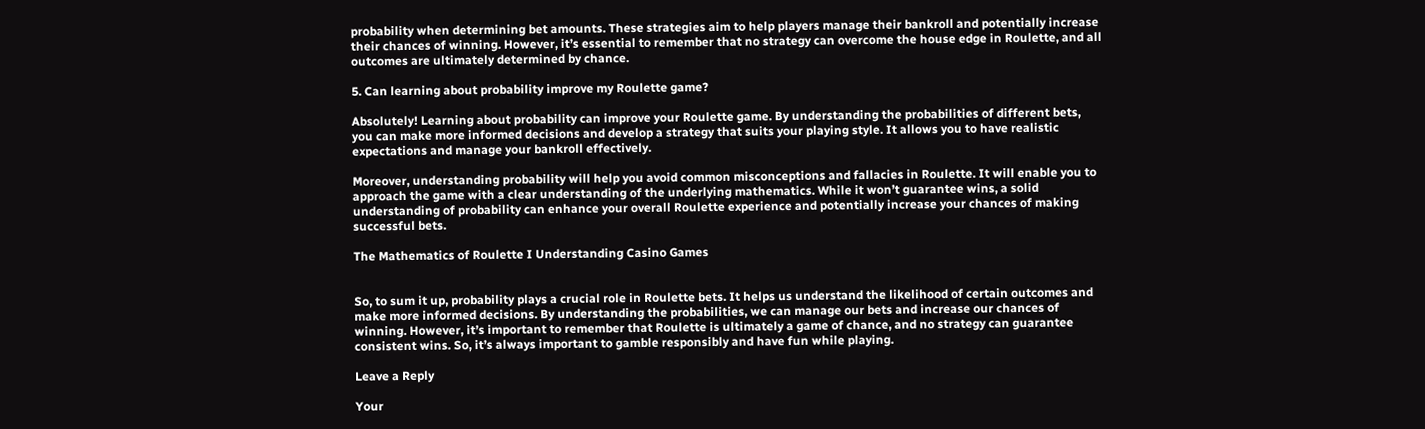probability when determining bet amounts. These strategies aim to help players manage their bankroll and potentially increase their chances of winning. However, it’s essential to remember that no strategy can overcome the house edge in Roulette, and all outcomes are ultimately determined by chance.

5. Can learning about probability improve my Roulette game?

Absolutely! Learning about probability can improve your Roulette game. By understanding the probabilities of different bets, you can make more informed decisions and develop a strategy that suits your playing style. It allows you to have realistic expectations and manage your bankroll effectively.

Moreover, understanding probability will help you avoid common misconceptions and fallacies in Roulette. It will enable you to approach the game with a clear understanding of the underlying mathematics. While it won’t guarantee wins, a solid understanding of probability can enhance your overall Roulette experience and potentially increase your chances of making successful bets.

The Mathematics of Roulette I Understanding Casino Games


So, to sum it up, probability plays a crucial role in Roulette bets. It helps us understand the likelihood of certain outcomes and make more informed decisions. By understanding the probabilities, we can manage our bets and increase our chances of winning. However, it’s important to remember that Roulette is ultimately a game of chance, and no strategy can guarantee consistent wins. So, it’s always important to gamble responsibly and have fun while playing.

Leave a Reply

Your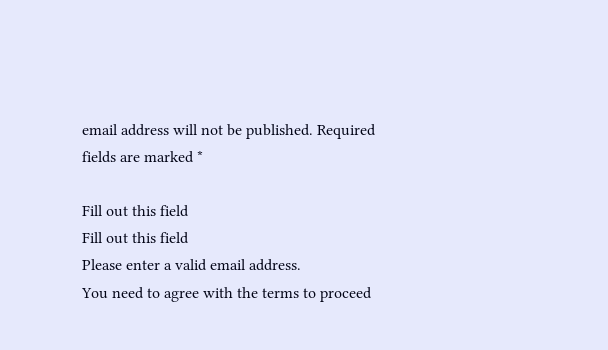email address will not be published. Required fields are marked *

Fill out this field
Fill out this field
Please enter a valid email address.
You need to agree with the terms to proceed